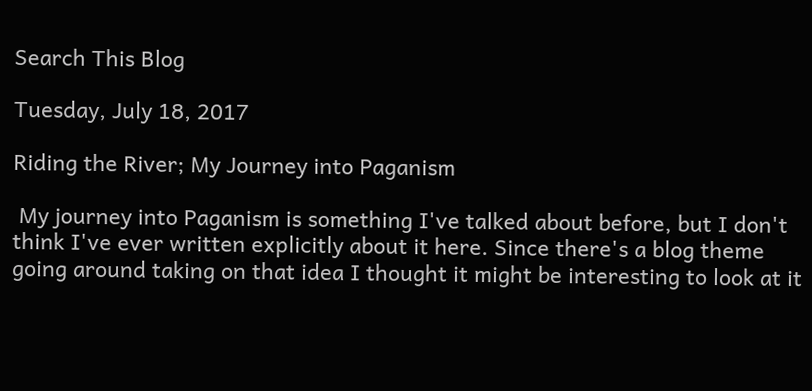Search This Blog

Tuesday, July 18, 2017

Riding the River; My Journey into Paganism

 My journey into Paganism is something I've talked about before, but I don't think I've ever written explicitly about it here. Since there's a blog theme going around taking on that idea I thought it might be interesting to look at it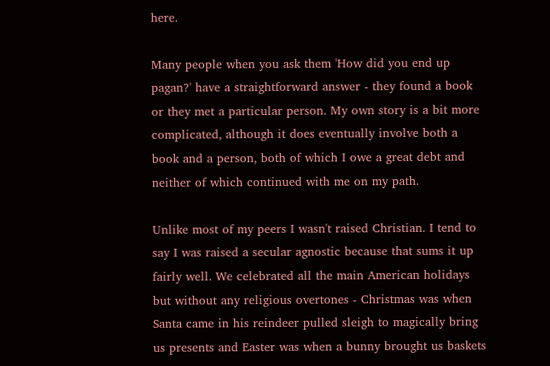here.

Many people when you ask them 'How did you end up pagan?' have a straightforward answer - they found a book or they met a particular person. My own story is a bit more complicated, although it does eventually involve both a book and a person, both of which I owe a great debt and neither of which continued with me on my path.

Unlike most of my peers I wasn't raised Christian. I tend to say I was raised a secular agnostic because that sums it up fairly well. We celebrated all the main American holidays but without any religious overtones - Christmas was when Santa came in his reindeer pulled sleigh to magically bring us presents and Easter was when a bunny brought us baskets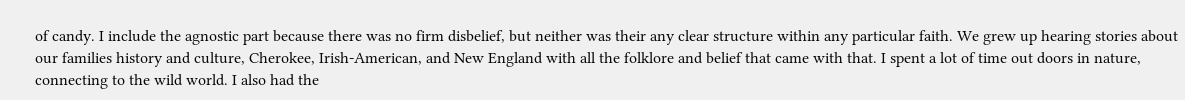of candy. I include the agnostic part because there was no firm disbelief, but neither was their any clear structure within any particular faith. We grew up hearing stories about our families history and culture, Cherokee, Irish-American, and New England with all the folklore and belief that came with that. I spent a lot of time out doors in nature, connecting to the wild world. I also had the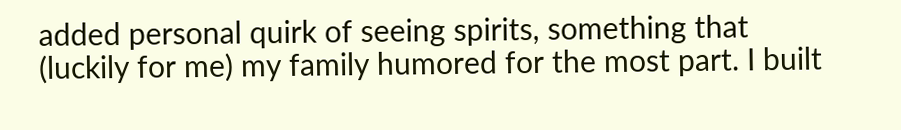added personal quirk of seeing spirits, something that (luckily for me) my family humored for the most part. I built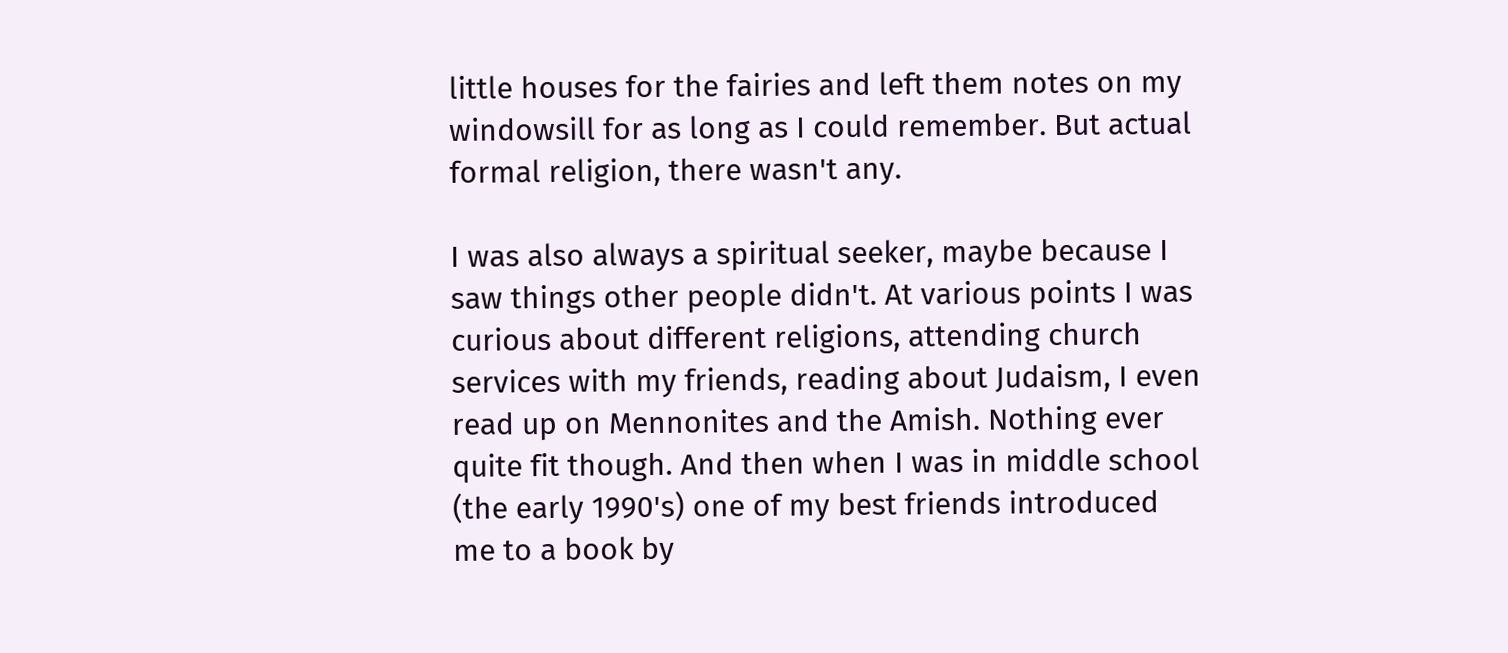little houses for the fairies and left them notes on my windowsill for as long as I could remember. But actual formal religion, there wasn't any.

I was also always a spiritual seeker, maybe because I saw things other people didn't. At various points I was curious about different religions, attending church services with my friends, reading about Judaism, I even read up on Mennonites and the Amish. Nothing ever quite fit though. And then when I was in middle school (the early 1990's) one of my best friends introduced me to a book by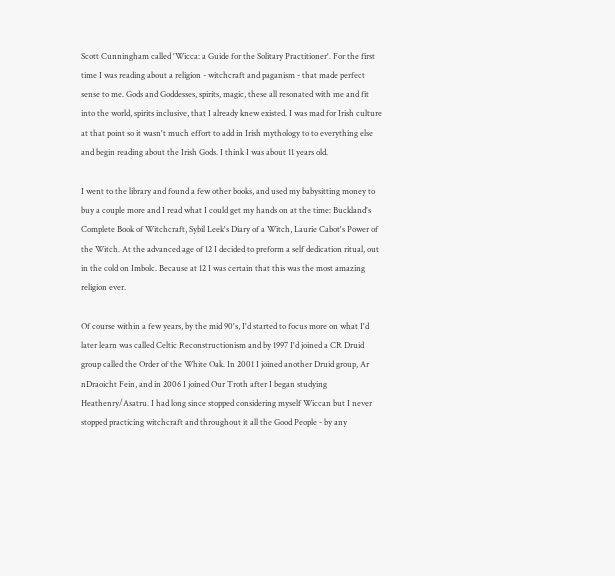Scott Cunningham called 'Wicca: a Guide for the Solitary Practitioner'. For the first time I was reading about a religion - witchcraft and paganism - that made perfect sense to me. Gods and Goddesses, spirits, magic, these all resonated with me and fit into the world, spirits inclusive, that I already knew existed. I was mad for Irish culture at that point so it wasn't much effort to add in Irish mythology to to everything else and begin reading about the Irish Gods. I think I was about 11 years old.

I went to the library and found a few other books, and used my babysitting money to buy a couple more and I read what I could get my hands on at the time: Buckland's Complete Book of Witchcraft, Sybil Leek's Diary of a Witch, Laurie Cabot's Power of the Witch. At the advanced age of 12 I decided to preform a self dedication ritual, out in the cold on Imbolc. Because at 12 I was certain that this was the most amazing religion ever.

Of course within a few years, by the mid 90's, I'd started to focus more on what I'd later learn was called Celtic Reconstructionism and by 1997 I'd joined a CR Druid group called the Order of the White Oak. In 2001 I joined another Druid group, Ar nDraoicht Fein, and in 2006 I joined Our Troth after I began studying Heathenry/Asatru. I had long since stopped considering myself Wiccan but I never stopped practicing witchcraft and throughout it all the Good People - by any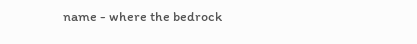name - where the bedrock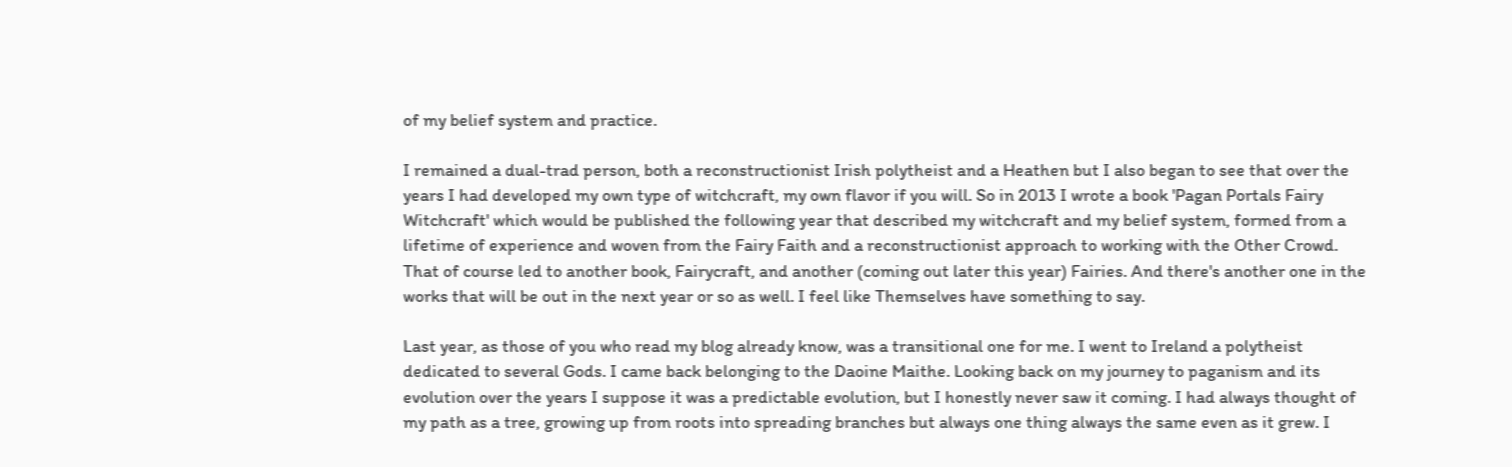of my belief system and practice.

I remained a dual-trad person, both a reconstructionist Irish polytheist and a Heathen but I also began to see that over the years I had developed my own type of witchcraft, my own flavor if you will. So in 2013 I wrote a book 'Pagan Portals Fairy Witchcraft' which would be published the following year that described my witchcraft and my belief system, formed from a lifetime of experience and woven from the Fairy Faith and a reconstructionist approach to working with the Other Crowd. That of course led to another book, Fairycraft, and another (coming out later this year) Fairies. And there's another one in the works that will be out in the next year or so as well. I feel like Themselves have something to say.

Last year, as those of you who read my blog already know, was a transitional one for me. I went to Ireland a polytheist dedicated to several Gods. I came back belonging to the Daoine Maithe. Looking back on my journey to paganism and its evolution over the years I suppose it was a predictable evolution, but I honestly never saw it coming. I had always thought of my path as a tree, growing up from roots into spreading branches but always one thing always the same even as it grew. I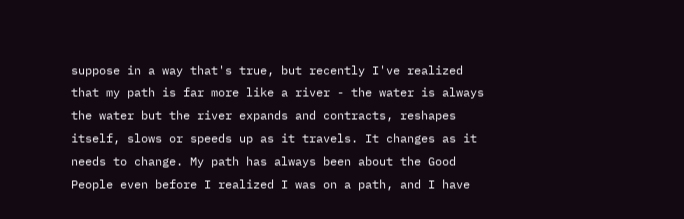suppose in a way that's true, but recently I've realized that my path is far more like a river - the water is always the water but the river expands and contracts, reshapes itself, slows or speeds up as it travels. It changes as it needs to change. My path has always been about the Good People even before I realized I was on a path, and I have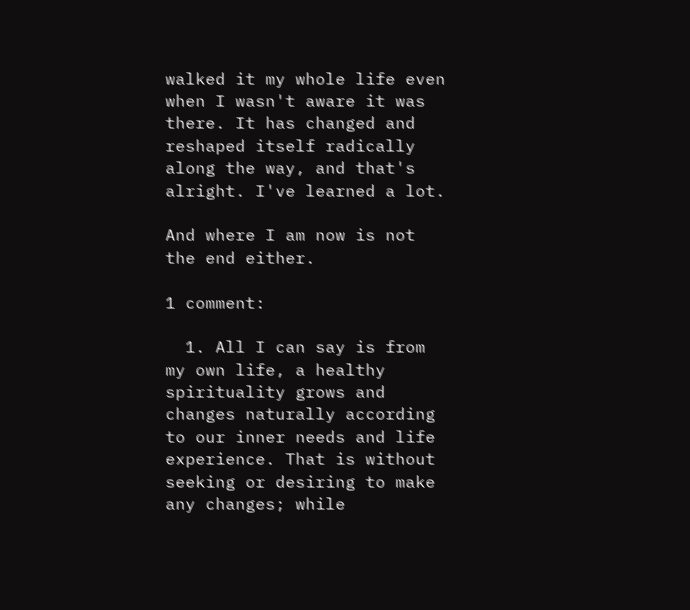walked it my whole life even when I wasn't aware it was there. It has changed and reshaped itself radically along the way, and that's alright. I've learned a lot.

And where I am now is not the end either.

1 comment:

  1. All I can say is from my own life, a healthy spirituality grows and changes naturally according to our inner needs and life experience. That is without seeking or desiring to make any changes; while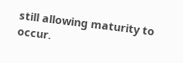still allowing maturity to occur.